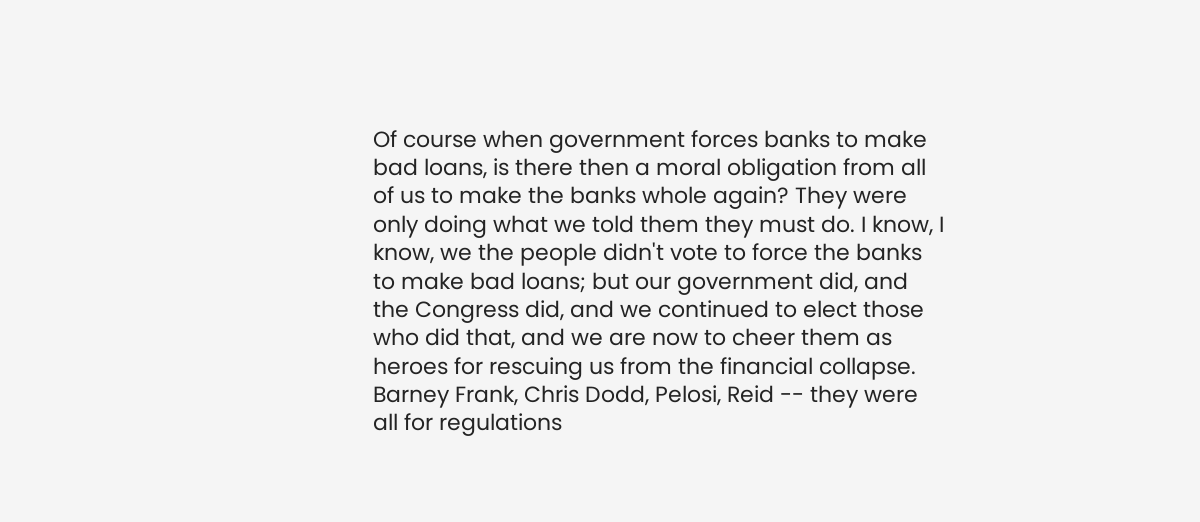Of course when government forces banks to make bad loans, is there then a moral obligation from all of us to make the banks whole again? They were only doing what we told them they must do. I know, I know, we the people didn't vote to force the banks to make bad loans; but our government did, and the Congress did, and we continued to elect those who did that, and we are now to cheer them as heroes for rescuing us from the financial collapse. Barney Frank, Chris Dodd, Pelosi, Reid -- they were all for regulations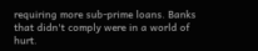requiring more sub-prime loans. Banks that didn't comply were in a world of hurt.